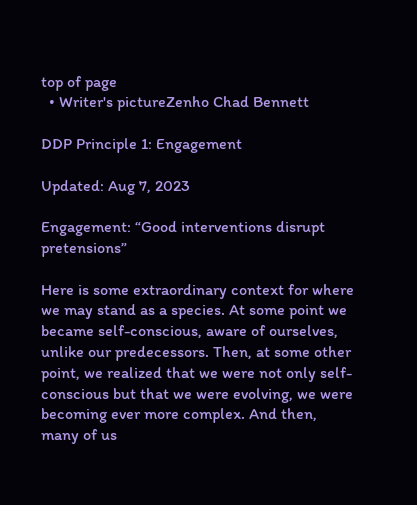top of page
  • Writer's pictureZenho Chad Bennett

DDP Principle 1: Engagement

Updated: Aug 7, 2023

Engagement: “Good interventions disrupt pretensions”

Here is some extraordinary context for where we may stand as a species. At some point we became self-conscious, aware of ourselves, unlike our predecessors. Then, at some other point, we realized that we were not only self-conscious but that we were evolving, we were becoming ever more complex. And then, many of us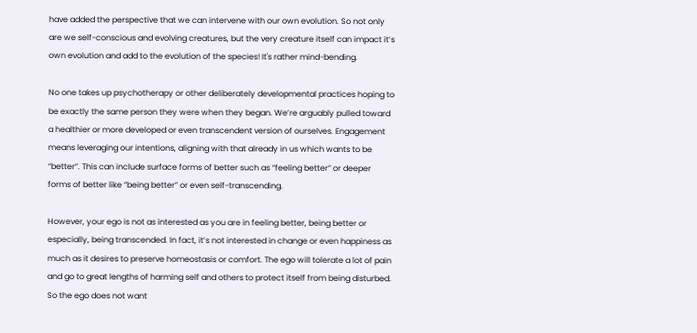have added the perspective that we can intervene with our own evolution. So not only are we self-conscious and evolving creatures, but the very creature itself can impact it’s own evolution and add to the evolution of the species! It's rather mind-bending.

No one takes up psychotherapy or other deliberately developmental practices hoping to be exactly the same person they were when they began. We’re arguably pulled toward a healthier or more developed or even transcendent version of ourselves. Engagement means leveraging our intentions, aligning with that already in us which wants to be “better”. This can include surface forms of better such as “feeling better” or deeper forms of better like “being better” or even self-transcending.

However, your ego is not as interested as you are in feeling better, being better or especially, being transcended. In fact, it’s not interested in change or even happiness as much as it desires to preserve homeostasis or comfort. The ego will tolerate a lot of pain and go to great lengths of harming self and others to protect itself from being disturbed. So the ego does not want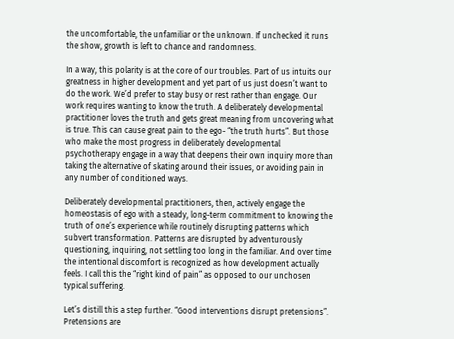the uncomfortable, the unfamiliar or the unknown. If unchecked it runs the show, growth is left to chance and randomness.

In a way, this polarity is at the core of our troubles. Part of us intuits our greatness in higher development and yet part of us just doesn’t want to do the work. We’d prefer to stay busy or rest rather than engage. Our work requires wanting to know the truth. A deliberately developmental practitioner loves the truth and gets great meaning from uncovering what is true. This can cause great pain to the ego- “the truth hurts”. But those who make the most progress in deliberately developmental psychotherapy engage in a way that deepens their own inquiry more than taking the alternative of skating around their issues, or avoiding pain in any number of conditioned ways.

Deliberately developmental practitioners, then, actively engage the homeostasis of ego with a steady, long-term commitment to knowing the truth of one’s experience while routinely disrupting patterns which subvert transformation. Patterns are disrupted by adventurously questioning, inquiring, not settling too long in the familiar. And over time the intentional discomfort is recognized as how development actually feels. I call this the “right kind of pain” as opposed to our unchosen typical suffering.

Let’s distill this a step further. “Good interventions disrupt pretensions”. Pretensions are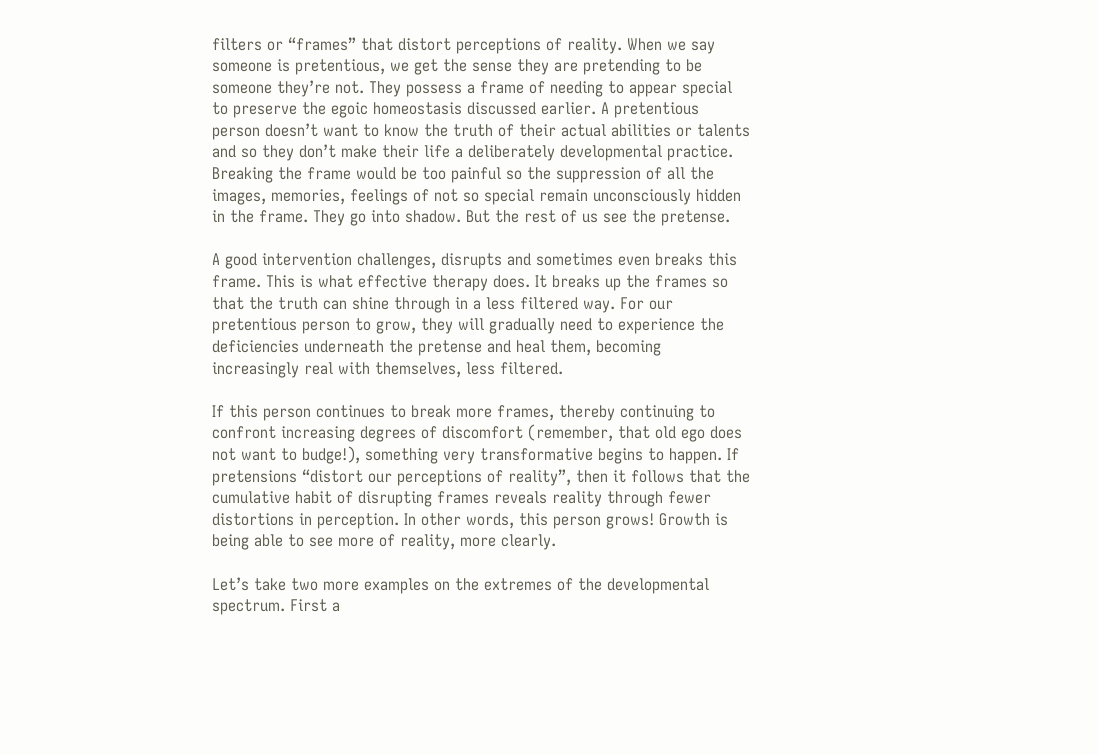filters or “frames” that distort perceptions of reality. When we say someone is pretentious, we get the sense they are pretending to be someone they’re not. They possess a frame of needing to appear special to preserve the egoic homeostasis discussed earlier. A pretentious person doesn’t want to know the truth of their actual abilities or talents and so they don’t make their life a deliberately developmental practice. Breaking the frame would be too painful so the suppression of all the images, memories, feelings of not so special remain unconsciously hidden in the frame. They go into shadow. But the rest of us see the pretense.

A good intervention challenges, disrupts and sometimes even breaks this frame. This is what effective therapy does. It breaks up the frames so that the truth can shine through in a less filtered way. For our pretentious person to grow, they will gradually need to experience the deficiencies underneath the pretense and heal them, becoming increasingly real with themselves, less filtered.

If this person continues to break more frames, thereby continuing to confront increasing degrees of discomfort (remember, that old ego does not want to budge!), something very transformative begins to happen. If pretensions “distort our perceptions of reality”, then it follows that the cumulative habit of disrupting frames reveals reality through fewer distortions in perception. In other words, this person grows! Growth is being able to see more of reality, more clearly.

Let’s take two more examples on the extremes of the developmental spectrum. First a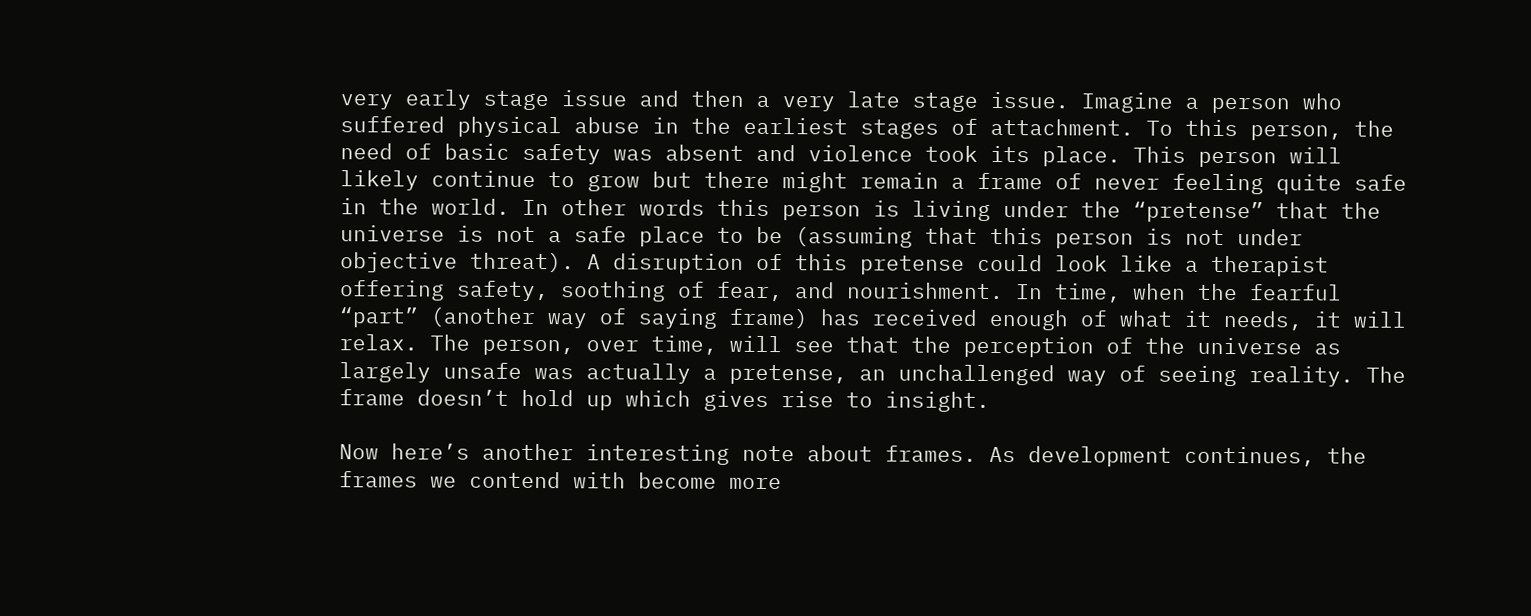very early stage issue and then a very late stage issue. Imagine a person who suffered physical abuse in the earliest stages of attachment. To this person, the need of basic safety was absent and violence took its place. This person will likely continue to grow but there might remain a frame of never feeling quite safe in the world. In other words this person is living under the “pretense” that the universe is not a safe place to be (assuming that this person is not under objective threat). A disruption of this pretense could look like a therapist offering safety, soothing of fear, and nourishment. In time, when the fearful “part” (another way of saying frame) has received enough of what it needs, it will relax. The person, over time, will see that the perception of the universe as largely unsafe was actually a pretense, an unchallenged way of seeing reality. The frame doesn’t hold up which gives rise to insight.

Now here’s another interesting note about frames. As development continues, the frames we contend with become more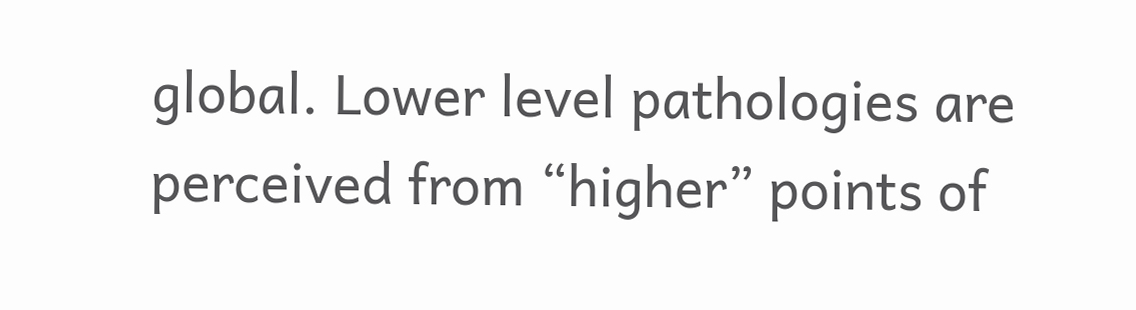global. Lower level pathologies are perceived from “higher” points of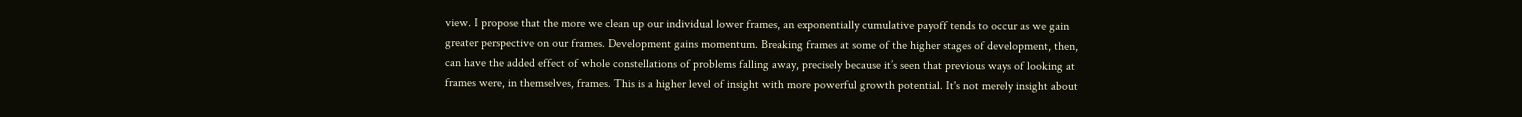view. I propose that the more we clean up our individual lower frames, an exponentially cumulative payoff tends to occur as we gain greater perspective on our frames. Development gains momentum. Breaking frames at some of the higher stages of development, then, can have the added effect of whole constellations of problems falling away, precisely because it’s seen that previous ways of looking at frames were, in themselves, frames. This is a higher level of insight with more powerful growth potential. It's not merely insight about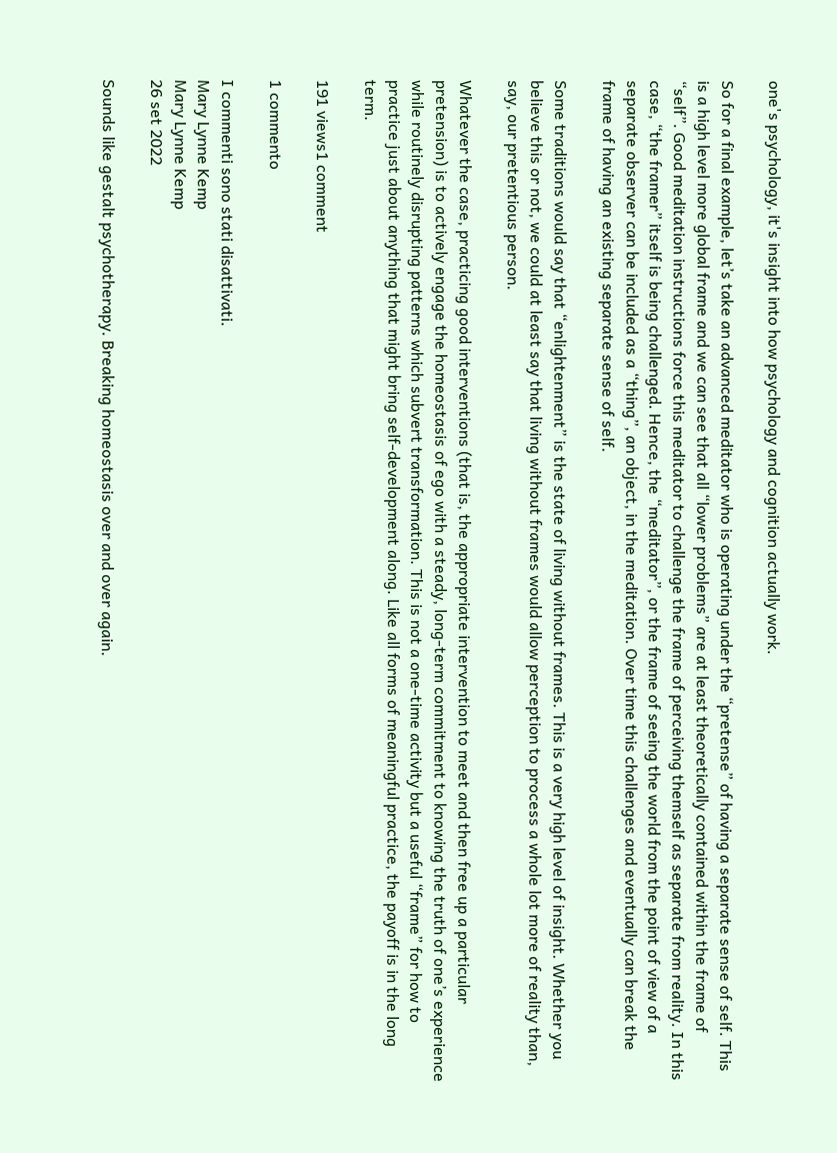one's psychology, it's insight into how psychology and cognition actually work.

So for a final example, let’s take an advanced meditator who is operating under the “pretense” of having a separate sense of self. This is a high level more global frame and we can see that all “lower problems” are at least theoretically contained within the frame of “self”. Good meditation instructions force this meditator to challenge the frame of perceiving themself as separate from reality. In this case, “the framer” itself is being challenged. Hence, the “meditator”, or the frame of seeing the world from the point of view of a separate observer can be included as a “thing”, an object, in the meditation. Over time this challenges and eventually can break the frame of having an existing separate sense of self.

Some traditions would say that “enlightenment” is the state of living without frames. This is a very high level of insight. Whether you believe this or not, we could at least say that living without frames would allow perception to process a whole lot more of reality than, say, our pretentious person.

Whatever the case, practicing good interventions (that is, the appropriate intervention to meet and then free up a particular pretension) is to actively engage the homeostasis of ego with a steady, long-term commitment to knowing the truth of one’s experience while routinely disrupting patterns which subvert transformation. This is not a one-time activity but a useful “frame” for how to practice just about anything that might bring self-development along. Like all forms of meaningful practice, the payoff is in the long term.

191 views1 comment

1 commento

I commenti sono stati disattivati.
Mary Lynne Kemp
Mary Lynne Kemp
26 set 2022

Sounds like gestalt psychotherapy. Breaking homeostasis over and over again.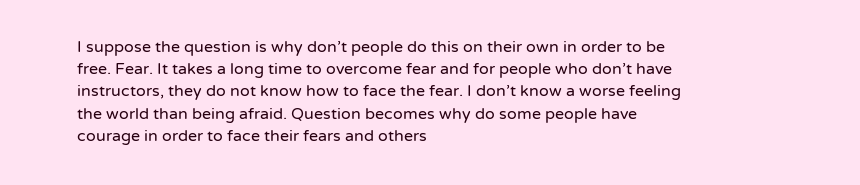I suppose the question is why don’t people do this on their own in order to be free. Fear. It takes a long time to overcome fear and for people who don’t have instructors, they do not know how to face the fear. I don’t know a worse feeling the world than being afraid. Question becomes why do some people have courage in order to face their fears and others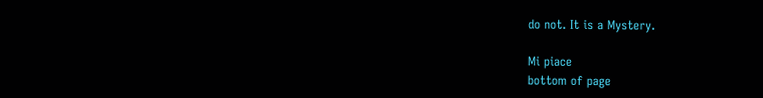do not. It is a Mystery.

Mi piace
bottom of page